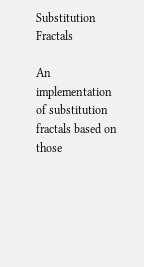Substitution Fractals

An implementation of substitution fractals based on those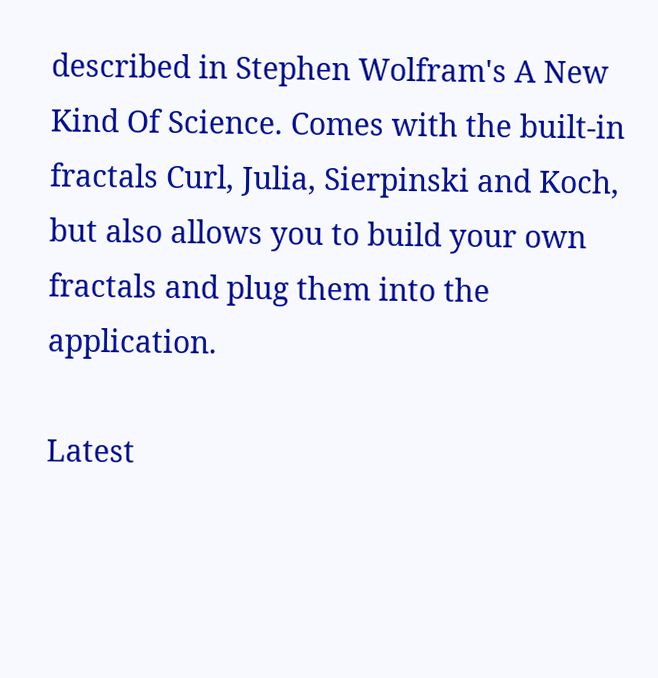described in Stephen Wolfram's A New Kind Of Science. Comes with the built-in fractals Curl, Julia, Sierpinski and Koch, but also allows you to build your own fractals and plug them into the application.

Latest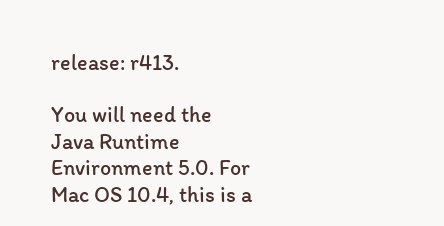release: r413.

You will need the Java Runtime Environment 5.0. For Mac OS 10.4, this is a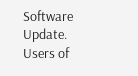Software Update. Users of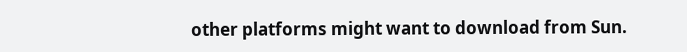other platforms might want to download from Sun.